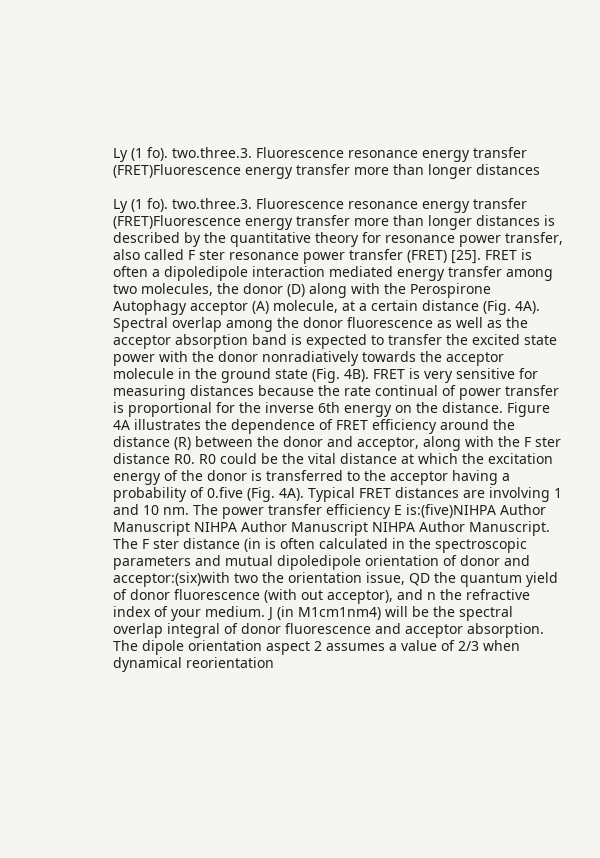Ly (1 fo). two.three.3. Fluorescence resonance energy transfer (FRET)Fluorescence energy transfer more than longer distances

Ly (1 fo). two.three.3. Fluorescence resonance energy transfer (FRET)Fluorescence energy transfer more than longer distances is described by the quantitative theory for resonance power transfer, also called F ster resonance power transfer (FRET) [25]. FRET is often a dipoledipole interaction mediated energy transfer among two molecules, the donor (D) along with the Perospirone Autophagy acceptor (A) molecule, at a certain distance (Fig. 4A). Spectral overlap among the donor fluorescence as well as the acceptor absorption band is expected to transfer the excited state power with the donor nonradiatively towards the acceptor molecule in the ground state (Fig. 4B). FRET is very sensitive for measuring distances because the rate continual of power transfer is proportional for the inverse 6th energy on the distance. Figure 4A illustrates the dependence of FRET efficiency around the distance (R) between the donor and acceptor, along with the F ster distance R0. R0 could be the vital distance at which the excitation energy of the donor is transferred to the acceptor having a probability of 0.five (Fig. 4A). Typical FRET distances are involving 1 and 10 nm. The power transfer efficiency E is:(five)NIHPA Author Manuscript NIHPA Author Manuscript NIHPA Author Manuscript. The F ster distance (in is often calculated in the spectroscopic parameters and mutual dipoledipole orientation of donor and acceptor:(six)with two the orientation issue, QD the quantum yield of donor fluorescence (with out acceptor), and n the refractive index of your medium. J (in M1cm1nm4) will be the spectral overlap integral of donor fluorescence and acceptor absorption. The dipole orientation aspect 2 assumes a value of 2/3 when dynamical reorientation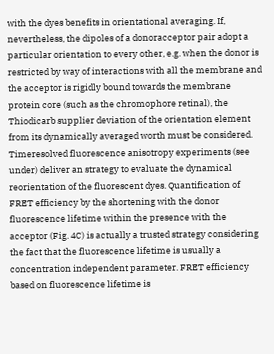with the dyes benefits in orientational averaging. If, nevertheless, the dipoles of a donoracceptor pair adopt a particular orientation to every other, e.g. when the donor is restricted by way of interactions with all the membrane and the acceptor is rigidly bound towards the membrane protein core (such as the chromophore retinal), the Thiodicarb supplier deviation of the orientation element from its dynamically averaged worth must be considered. Timeresolved fluorescence anisotropy experiments (see under) deliver an strategy to evaluate the dynamical reorientation of the fluorescent dyes. Quantification of FRET efficiency by the shortening with the donor fluorescence lifetime within the presence with the acceptor (Fig. 4C) is actually a trusted strategy considering the fact that the fluorescence lifetime is usually a concentration independent parameter. FRET efficiency based on fluorescence lifetime is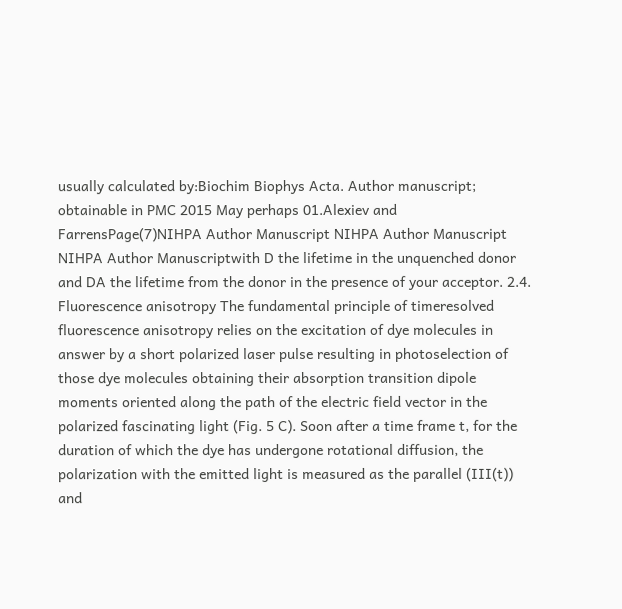usually calculated by:Biochim Biophys Acta. Author manuscript; obtainable in PMC 2015 May perhaps 01.Alexiev and FarrensPage(7)NIHPA Author Manuscript NIHPA Author Manuscript NIHPA Author Manuscriptwith D the lifetime in the unquenched donor and DA the lifetime from the donor in the presence of your acceptor. 2.4. Fluorescence anisotropy The fundamental principle of timeresolved fluorescence anisotropy relies on the excitation of dye molecules in answer by a short polarized laser pulse resulting in photoselection of those dye molecules obtaining their absorption transition dipole moments oriented along the path of the electric field vector in the polarized fascinating light (Fig. 5 C). Soon after a time frame t, for the duration of which the dye has undergone rotational diffusion, the polarization with the emitted light is measured as the parallel (III(t)) and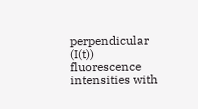perpendicular (I(t)) fluorescence intensities with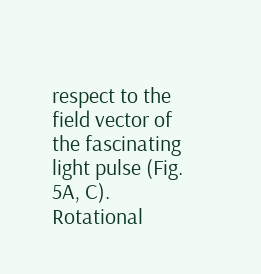respect to the field vector of the fascinating light pulse (Fig. 5A, C). Rotational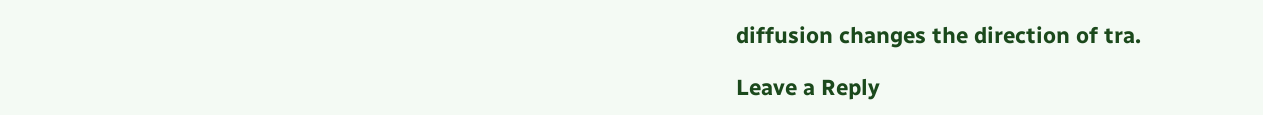diffusion changes the direction of tra.

Leave a Reply